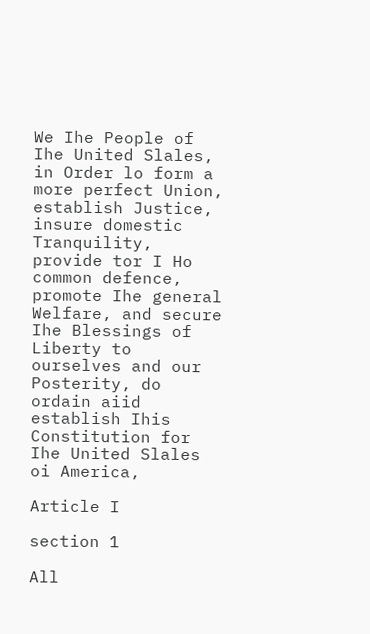We Ihe People of Ihe United Slales, in Order lo form a more perfect Union, establish Justice, insure domestic Tranquility, provide tor I Ho common defence, promote Ihe general Welfare, and secure Ihe Blessings of Liberty to ourselves and our Posterity, do ordain aiid establish Ihis Constitution for Ihe United Slales oi America,

Article I

section 1

All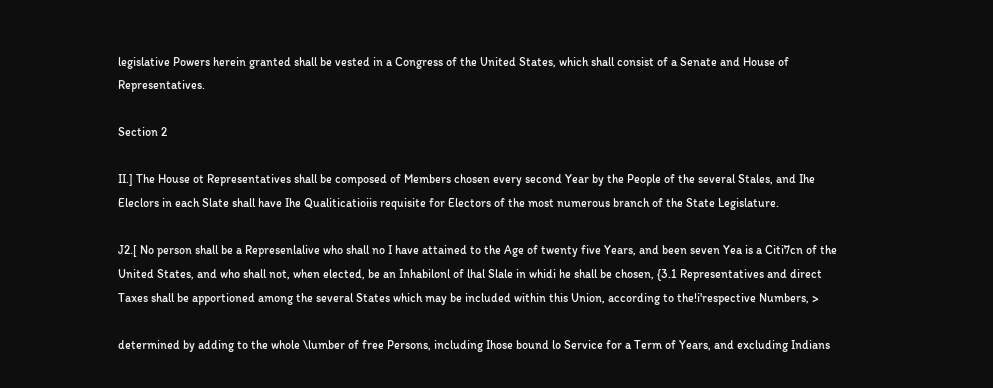legislative Powers herein granted shall be vested in a Congress of the United States, which shall consist of a Senate and House of Representatives.

Section 2

II.] The House ot Representatives shall be composed of Members chosen every second Year by the People of the several Stales, and Ihe Eleclors in each Slate shall have Ihe Qualiticatioiis requisite for Electors of the most numerous branch of the State Legislature.

J2.[ No person shall be a Represenlalive who shall no I have attained to the Age of twenty five Years, and been seven Yea is a Citi7cn of the United States, and who shall not, when elected, be an Inhabilonl of lhal Slale in whidi he shall be chosen, {3.1 Representatives and direct Taxes shall be apportioned among the several States which may be included within this Union, according to the!i'respective Numbers, >

determined by adding to the whole \lumber of free Persons, including Ihose bound lo Service for a Term of Years, and excluding Indians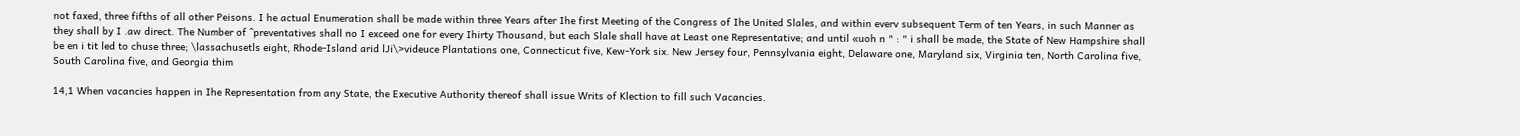not faxed, three fifths of all other Peisons. I he actual Enumeration shall be made within three Years after Ihe first Meeting of the Congress of Ihe United Slales, and within everv subsequent Term of ten Years, in such Manner as they shall by I .aw direct. The Number of ^preventatives shall no I exceed one for every Ihirty Thousand, but each Slale shall have at Least one Representative; and until «uoh n " : " i shall be made, the State of New Hampshire shall be en i tit led to chuse three; \lassachusetls eight, Rhode-Island arid lJi\>videuce Plantations one, Connecticut five, Kew-York six. New Jersey four, Pennsylvania eight, Delaware one, Maryland six, Virginia ten, North Carolina five, South Carolina five, and Georgia thim

14,1 When vacancies happen in Ihe Representation from any State, the Executive Authority thereof shall issue Writs of Klection to fill such Vacancies.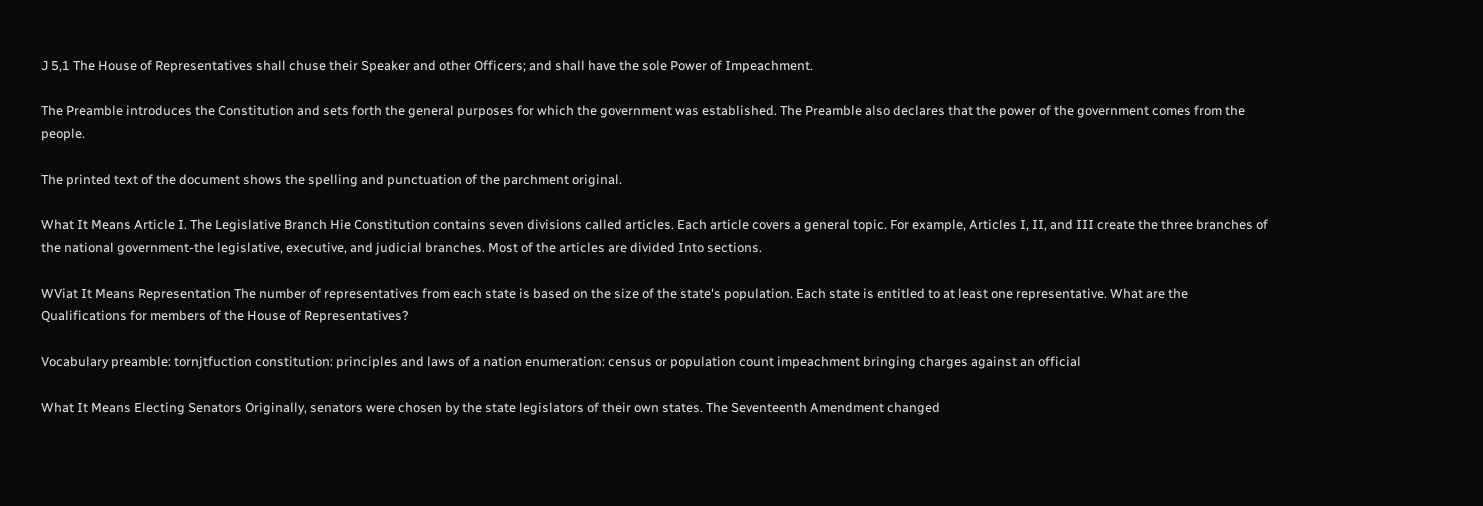J 5,1 The House of Representatives shall chuse their Speaker and other Officers; and shall have the sole Power of Impeachment.

The Preamble introduces the Constitution and sets forth the general purposes for which the government was established. The Preamble also declares that the power of the government comes from the people.

The printed text of the document shows the spelling and punctuation of the parchment original.

What It Means Article I. The Legislative Branch Hie Constitution contains seven divisions called articles. Each article covers a general topic. For example, Articles I, II, and III create the three branches of the national government-the legislative, executive, and judicial branches. Most of the articles are divided Into sections.

WViat It Means Representation The number of representatives from each state is based on the size of the state's population. Each state is entitled to at least one representative. What are the Qualifications for members of the House of Representatives?

Vocabulary preamble: tornjtfuction constitution: principles and laws of a nation enumeration: census or population count impeachment bringing charges against an official

What It Means Electing Senators Originally, senators were chosen by the state legislators of their own states. The Seventeenth Amendment changed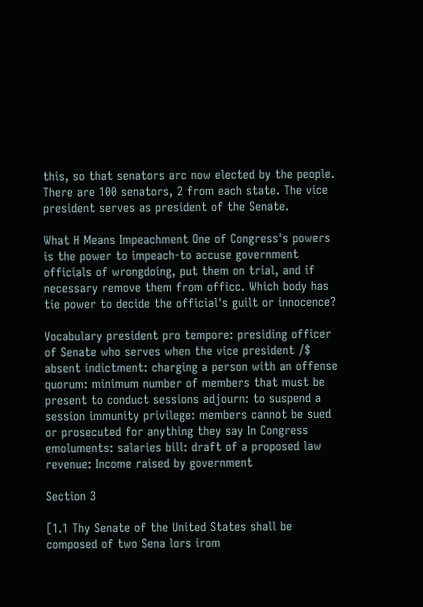this, so that senators arc now elected by the people. There are 100 senators, 2 from each state. The vice president serves as president of the Senate.

What H Means Impeachment One of Congress's powers is the power to impeach-to accuse government officials of wrongdoing, put them on trial, and if necessary remove them from officc. Which body has tie power to decide the official's guilt or innocence?

Vocabulary president pro tempore: presiding officer of Senate who serves when the vice president /$ absent indictment: charging a person with an offense quorum: minimum number of members that must be present to conduct sessions adjourn: to suspend a session immunity privilege: members cannot be sued or prosecuted for anything they say In Congress emoluments: salaries bill: draft of a proposed law revenue: Income raised by government

Section 3

[1.1 Thy Senate of the United States shall be composed of two Sena lors irom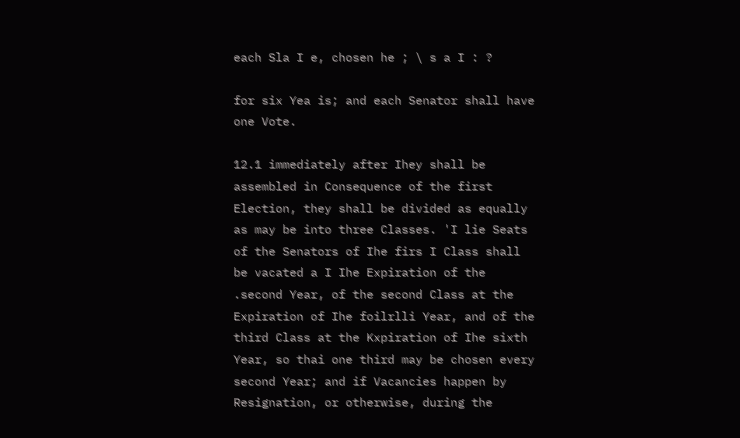each Sla I e, chosen he ; \ s a I : ?

for six Yea is; and each Senator shall have one Vote.

12.1 immediately after Ihey shall be assembled in Consequence of the first Election, they shall be divided as equally as may be into three Classes. 'I lie Seats of the Senators of Ihe firs I Class shall be vacated a I Ihe Expiration of the .second Year, of the second Class at the Expiration of Ihe foilrlli Year, and of the third Class at the Kxpiration of Ihe sixth Year, so thai one third may be chosen every second Year; and if Vacancies happen by Resignation, or otherwise, during the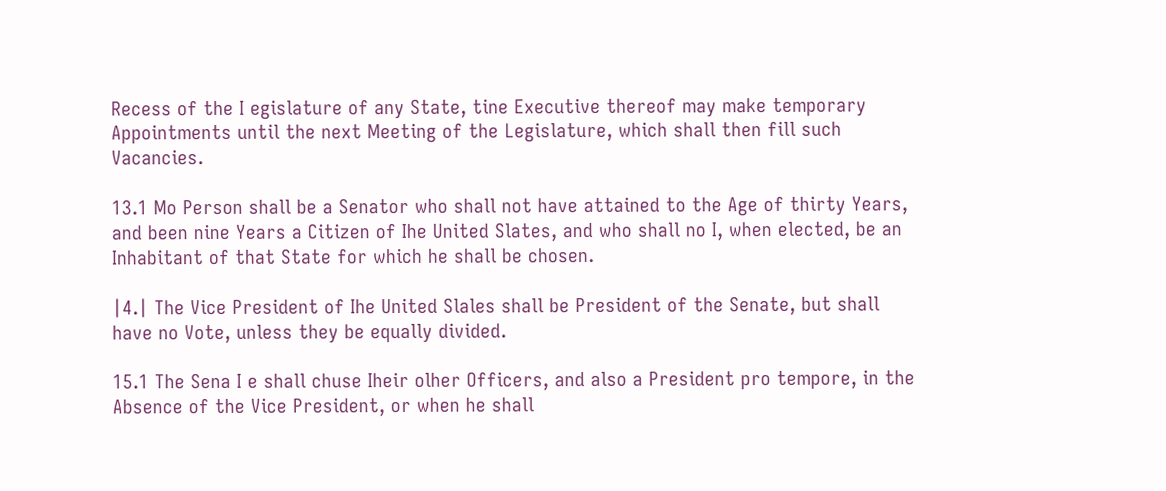Recess of the I egislature of any State, tine Executive thereof may make temporary Appointments until the next Meeting of the Legislature, which shall then fill such Vacancies.

13.1 Mo Person shall be a Senator who shall not have attained to the Age of thirty Years, and been nine Years a Citizen of Ihe United Slates, and who shall no I, when elected, be an Inhabitant of that State for which he shall be chosen.

|4.| The Vice President of Ihe United Slales shall be President of the Senate, but shall have no Vote, unless they be equally divided.

15.1 The Sena I e shall chuse Iheir olher Officers, and also a President pro tempore, in the Absence of the Vice President, or when he shall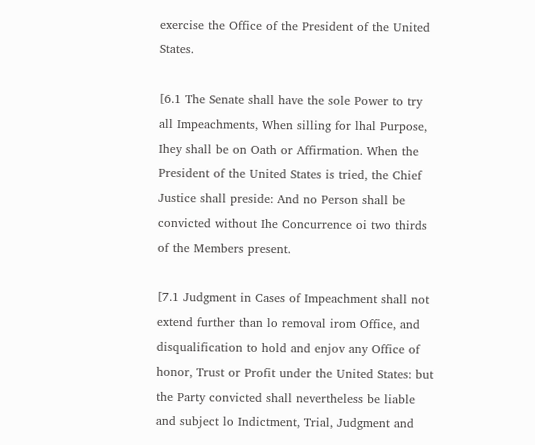exercise the Office of the President of the United States.

[6.1 The Senate shall have the sole Power to try all Impeachments, When silling for lhal Purpose, Ihey shall be on Oath or Affirmation. When the President of the United States is tried, the Chief Justice shall preside: And no Person shall be convicted without Ihe Concurrence oi two thirds of the Members present.

[7.1 Judgment in Cases of Impeachment shall not extend further than lo removal irom Office, and disqualification to hold and enjov any Office of honor, Trust or Profit under the United States: but the Party convicted shall nevertheless be liable and subject lo Indictment, Trial, Judgment and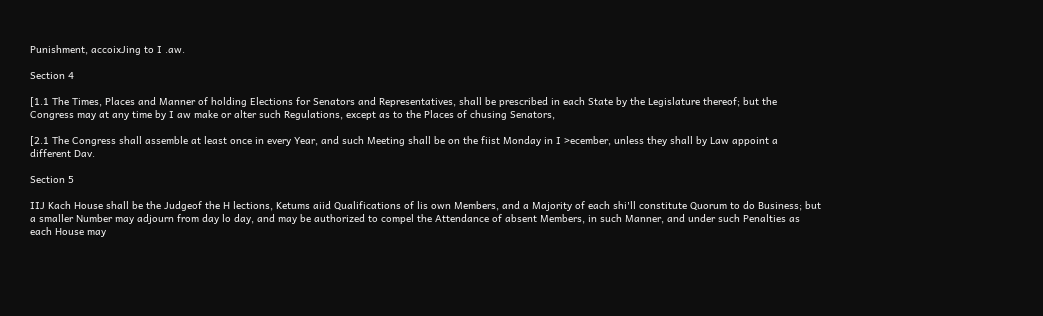Punishment, accoixJing to I .aw.

Section 4

[1.1 The Times, Places and Manner of holding Elections for Senators and Representatives, shall be prescribed in each State by the Legislature thereof; but the Congress may at any time by I aw make or alter such Regulations, except as to the Places of chusing Senators,

[2.1 The Congress shall assemble at least once in every Year, and such Meeting shall be on the fiist Monday in I >ecember, unless they shall by Law appoint a different Dav.

Section 5

IIJ Kach House shall be the Judgeof the H lections, Ketums aiid Qualifications of lis own Members, and a Majority of each shi'll constitute Quorum to do Business; but a smaller Number may adjourn from day lo day, and may be authorized to compel the Attendance of absent Members, in such Manner, and under such Penalties as each House may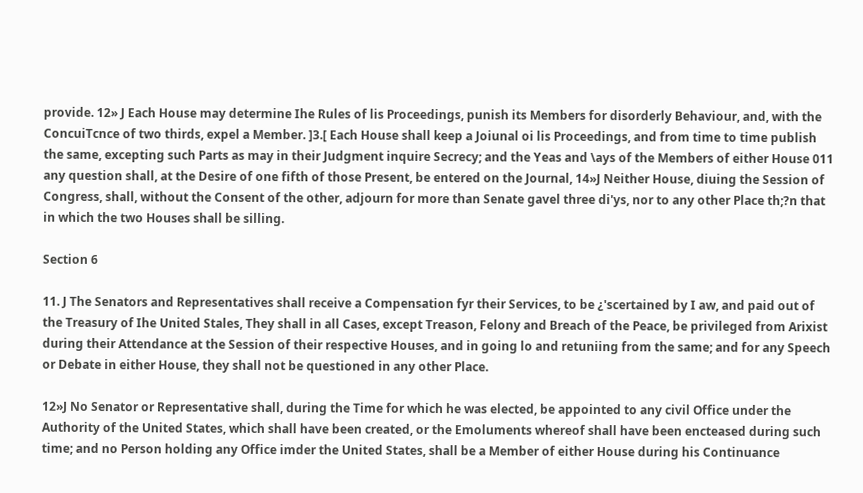provide. 12» J Each House may determine Ihe Rules of lis Proceedings, punish its Members for disorderly Behaviour, and, with the ConcuiTcnce of two thirds, expel a Member. ]3.[ Each House shall keep a Joiunal oi lis Proceedings, and from time to time publish the same, excepting such Parts as may in their Judgment inquire Secrecy; and the Yeas and \ays of the Members of either House 011 any question shall, at the Desire of one fifth of those Present, be entered on the Journal, 14»J Neither House, diuing the Session of Congress, shall, without the Consent of the other, adjourn for more than Senate gavel three di'ys, nor to any other Place th;?n that in which the two Houses shall be silling.

Section 6

11. J The Senators and Representatives shall receive a Compensation fyr their Services, to be ¿'scertained by I aw, and paid out of the Treasury of Ihe United Stales, They shall in all Cases, except Treason, Felony and Breach of the Peace, be privileged from Arixist during their Attendance at the Session of their respective Houses, and in going lo and retuniing from the same; and for any Speech or Debate in either House, they shall not be questioned in any other Place.

12»J No Senator or Representative shall, during the Time for which he was elected, be appointed to any civil Office under the Authority of the United States, which shall have been created, or the Emoluments whereof shall have been encteased during such time; and no Person holding any Office imder the United States, shall be a Member of either House during his Continuance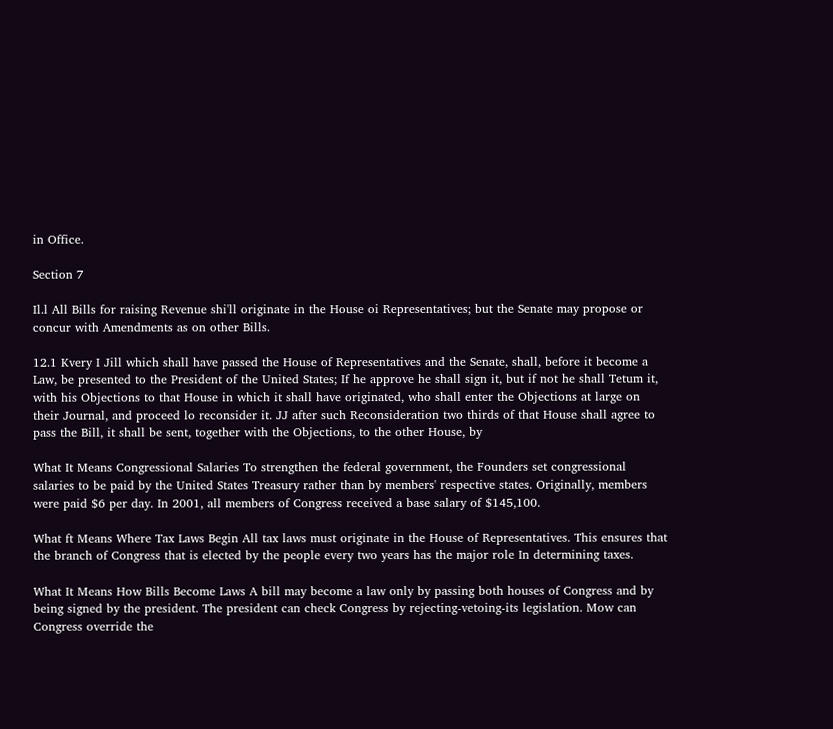in Office.

Section 7

Il.l All Bills for raising Revenue shi'll originate in the House oi Representatives; but the Senate may propose or concur with Amendments as on other Bills.

12.1 Kvery I Jill which shall have passed the House of Representatives and the Senate, shall, before it become a Law, be presented to the President of the United States; If he approve he shall sign it, but if not he shall Tetum it, with his Objections to that House in which it shall have originated, who shall enter the Objections at large on their Journal, and proceed lo reconsider it. JJ after such Reconsideration two thirds of that House shall agree to pass the Bill, it shall be sent, together with the Objections, to the other House, by

What It Means Congressional Salaries To strengthen the federal government, the Founders set congressional salaries to be paid by the United States Treasury rather than by members' respective states. Originally, members were paid $6 per day. In 2001, all members of Congress received a base salary of $145,100.

What ft Means Where Tax Laws Begin All tax laws must originate in the House of Representatives. This ensures that the branch of Congress that is elected by the people every two years has the major role In determining taxes.

What It Means How Bills Become Laws A bill may become a law only by passing both houses of Congress and by being signed by the president. The president can check Congress by rejecting-vetoing-its legislation. Mow can Congress override the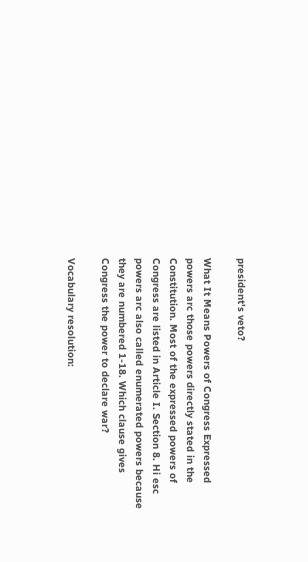president's veto?

What It Means Powers of Congress Expressed powers arc those powers directly stated in the Constitution. Most of the expressed powers of Congress are listed in Article I. Section 8. Hi esc powers arc also called enumerated powers because they are numbered 1-18. Which clause gives Congress the power to declare war?

Vocabulary resolution: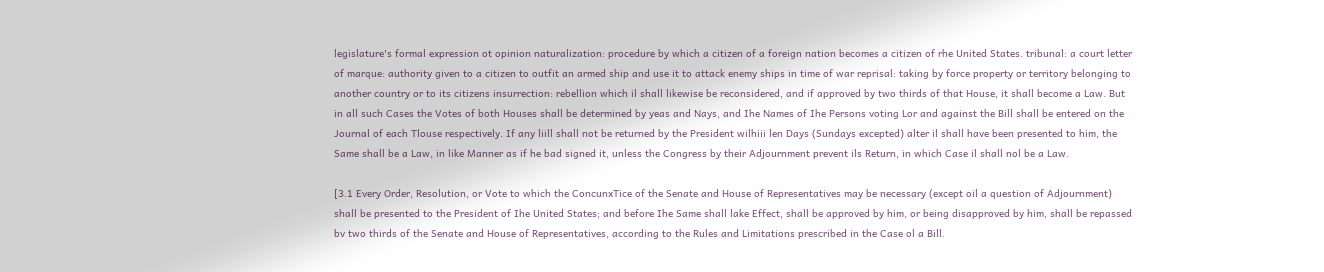legislature's formal expression ot opinion naturalization: procedure by which a citizen of a foreign nation becomes a citizen of rhe United States. tribunal: a court letter of marque: authority given to a citizen to outfit an armed ship and use it to attack enemy ships in time of war reprisal: taking by force property or territory belonging to another country or to its citizens insurrection: rebellion which il shall likewise be reconsidered, and if approved by two thirds of that House, it shall become a Law. But in all such Cases the Votes of both Houses shall be determined by yeas and Nays, and Ihe Names of Ihe Persons voting Lor and against the Bill shall be entered on the Journal of each Tlouse respectively. If any liill shall not be returned by the President wilhiii len Days (Sundays excepted) alter il shall have been presented to him, the Same shall be a Law, in like Manner as if he bad signed it, unless the Congress by their Adjournment prevent ils Return, in which Case il shall nol be a Law.

[3.1 Every Order, Resolution, or Vote to which the ConcunxTice of the Senate and House of Representatives may be necessary (except oil a question of Adjournment) shall be presented to the President of Ihe United States; and before Ihe Same shall lake Effect, shall be approved by him, or being disapproved by him, shall be repassed bv two thirds of the Senate and House of Representatives, according to the Rules and Limitations prescribed in the Case ol a Bill.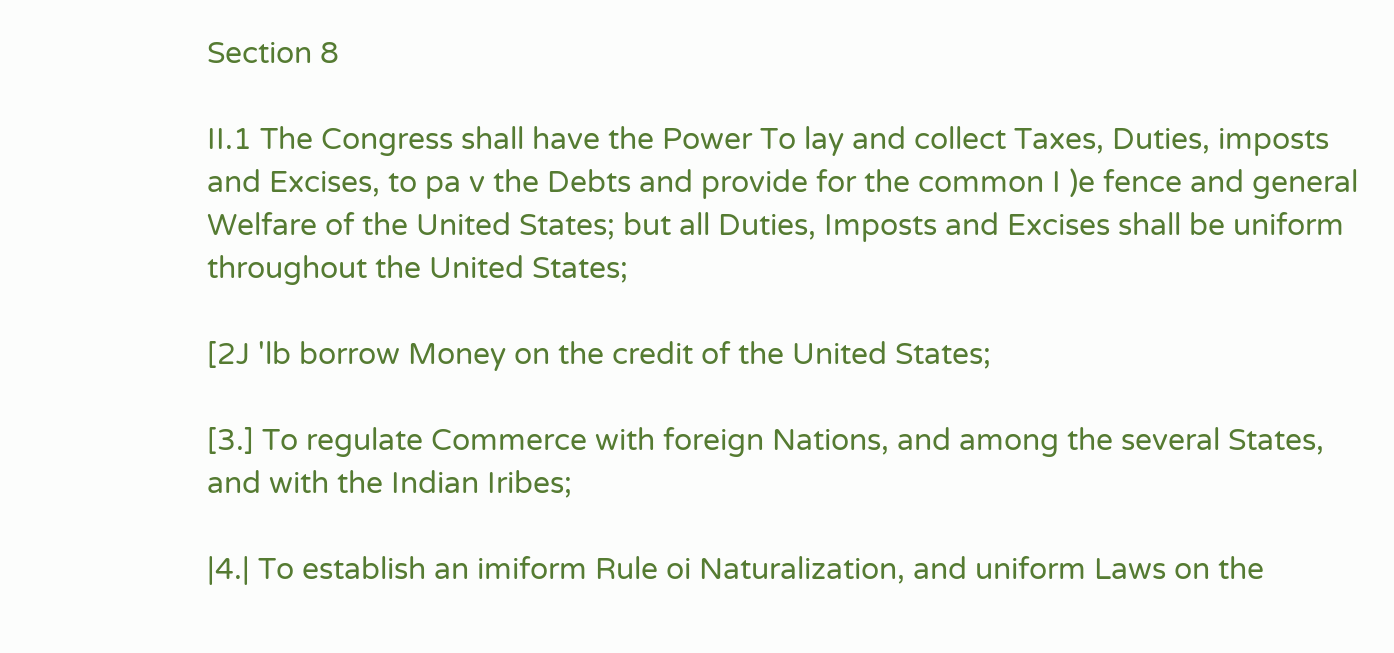Section 8

II.1 The Congress shall have the Power To lay and collect Taxes, Duties, imposts and Excises, to pa v the Debts and provide for the common I )e fence and general Welfare of the United States; but all Duties, Imposts and Excises shall be uniform throughout the United States;

[2J 'lb borrow Money on the credit of the United States;

[3.] To regulate Commerce with foreign Nations, and among the several States, and with the Indian Iribes;

|4.| To establish an imiform Rule oi Naturalization, and uniform Laws on the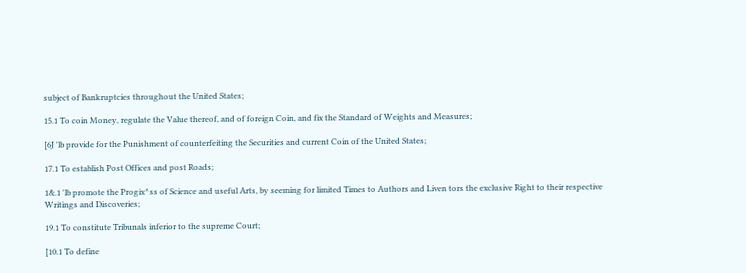subject of Bankruptcies throughout the United States;

15.1 To coin Money, regulate the Value thereof, and of foreign Coin, and fix the Standard of Weights and Measures;

[6J 'lb provide for the Punishment of counterfeiting the Securities and current Coin of the United States;

17.1 To establish Post Offices and post Roads;

1&.1 'lb promote the Progix^ss of Science and useful Arts, by seeming for limited Times to Authors and Liven tors the exclusive Right to their respective Writings and Discoveries;

19.1 To constitute Tribunals inferior to the supreme Court;

[10.1 To define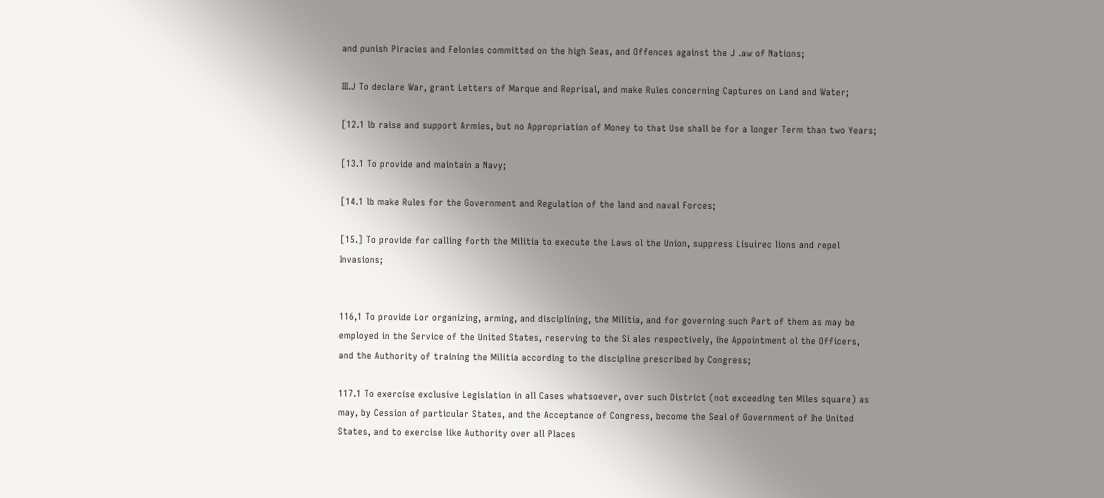and punish Piracies and Felonies committed on the high Seas, and Offences against the J .aw of Nations;

III.J To declare War, grant Letters of Marque and Reprisal, and make Rules concerning Captures on Land and Water;

[12.1 lb raise and support Armies, but no Appropriation of Money to that Use shall be for a longer Term than two Years;

[13.1 To provide and maintain a Navy;

[14.1 lb make Rules for the Government and Regulation of the land and naval Forces;

[15.] To provide for calling forth the Militia to execute the Laws ol the Union, suppress Lisuirec lions and repel Invasions;


116,1 To provide Lor organizing, arming, and disciplining, the Militia, and for governing such Part of them as may be employed in the Service of the United States, reserving to the Si ales respectively, ihe Appointment ol the Officers, and the Authority of training the Militia according to the discipline prescribed by Congress;

117.1 To exercise exclusive Legislation in all Cases whatsoever, over such District (not exceeding ten Miles square) as may, by Cession of particular States, and the Acceptance of Congress, become the Seal of Government of Ihe United States, and to exercise like Authority over all Places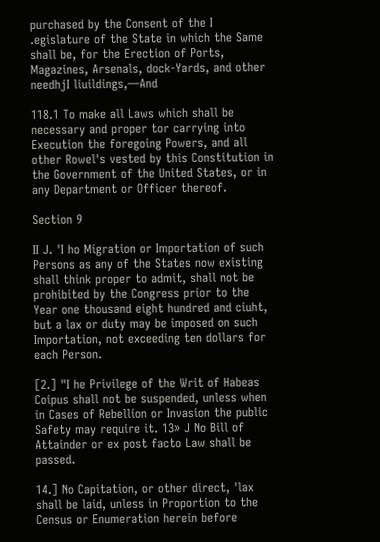purchased by the Consent of the I .egislature of the State in which the Same shall be, for the Erection of Ports, Magazines, Arsenals, dock-Yards, and other needhjI liuildings,—And

118.1 To make all Laws which shall be necessary and proper tor carrying into Execution the foregoing Powers, and all other Rowel's vested by this Constitution in the Government of the United States, or in any Department or Officer thereof.

Section 9

II J. 'I ho Migration or Importation of such Persons as any of the States now existing shall think proper to admit, shall not be prohibited by the Congress prior to the Year one thousand eight hundred and ciuht, but a lax or duty may be imposed on such Importation, not exceeding ten dollars for each Person.

[2.] "I he Privilege of the Writ of Habeas Coipus shall not be suspended, unless when in Cases of Rebellion or Invasion the public Safety may require it. 13» J No Bill of Attainder or ex post facto Law shall be passed.

14.] No Capitation, or other direct, 'lax shall be laid, unless in Proportion to the Census or Enumeration herein before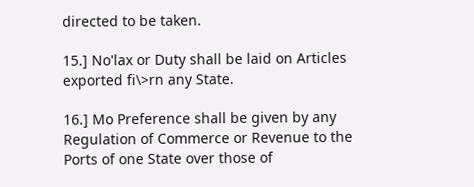directed to be taken.

15.] No'lax or Duty shall be laid on Articles exported fi\>rn any State.

16.] Mo Preference shall be given by any Regulation of Commerce or Revenue to the Ports of one State over those of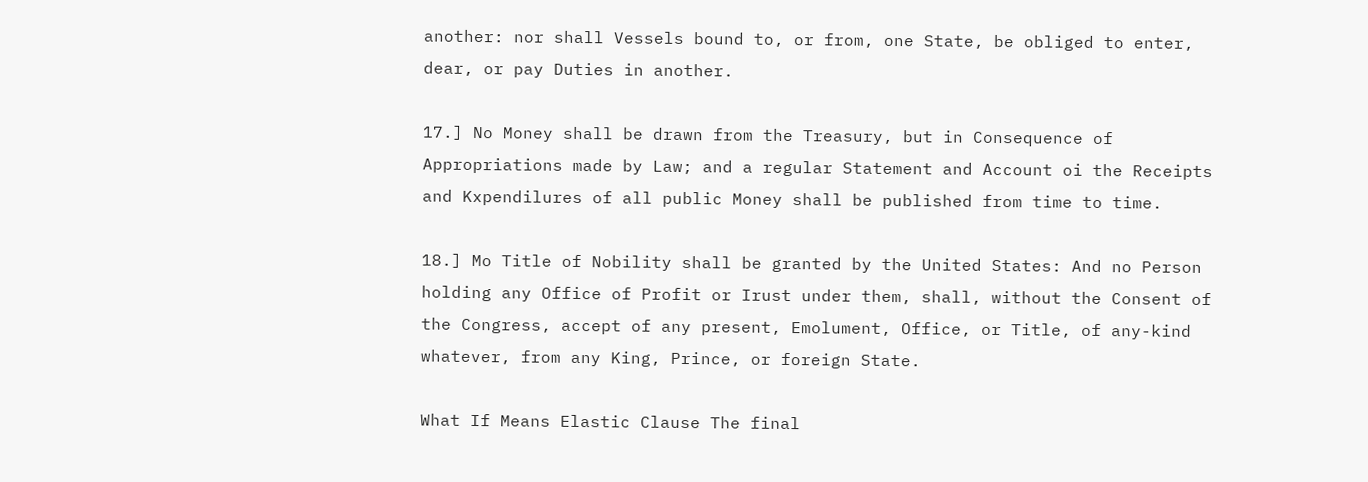another: nor shall Vessels bound to, or from, one State, be obliged to enter, dear, or pay Duties in another.

17.] No Money shall be drawn from the Treasury, but in Consequence of Appropriations made by Law; and a regular Statement and Account oi the Receipts and Kxpendilures of all public Money shall be published from time to time.

18.] Mo Title of Nobility shall be granted by the United States: And no Person holding any Office of Profit or Irust under them, shall, without the Consent of the Congress, accept of any present, Emolument, Office, or Title, of any-kind whatever, from any King, Prince, or foreign State.

What If Means Elastic Clause The final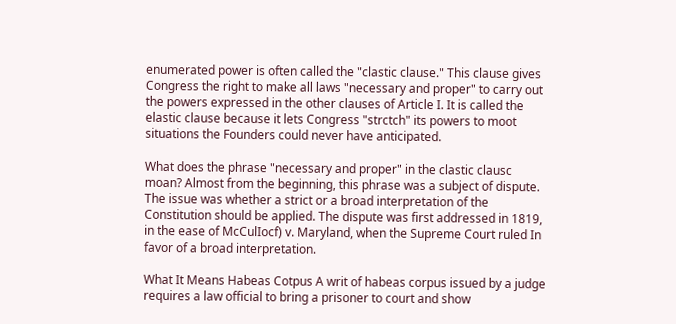enumerated power is often called the "clastic clause." This clause gives Congress the right to make all laws "necessary and proper" to carry out the powers expressed in the other clauses of Article I. It is called the elastic clause because it lets Congress "strctch" its powers to moot situations the Founders could never have anticipated.

What does the phrase "necessary and proper" in the clastic clausc moan? Almost from the beginning, this phrase was a subject of dispute. The issue was whether a strict or a broad interpretation of the Constitution should be applied. The dispute was first addressed in 1819, in the ease of McCulIocf) v. Maryland, when the Supreme Court ruled In favor of a broad interpretation.

What It Means Habeas Cotpus A writ of habeas corpus issued by a judge requires a law official to bring a prisoner to court and show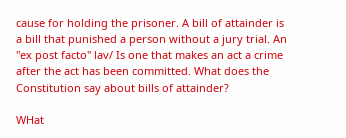cause for holding the prisoner. A bill of attainder is a bill that punished a person without a jury trial. An "ex post facto" lav/ Is one that makes an act a crime after the act has been committed. What does the Constitution say about bills of attainder?

WHat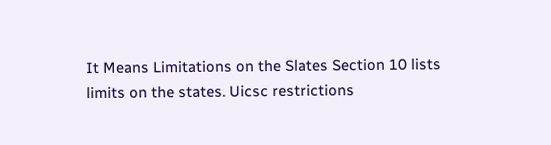It Means Limitations on the Slates Section 10 lists limits on the states. Uicsc restrictions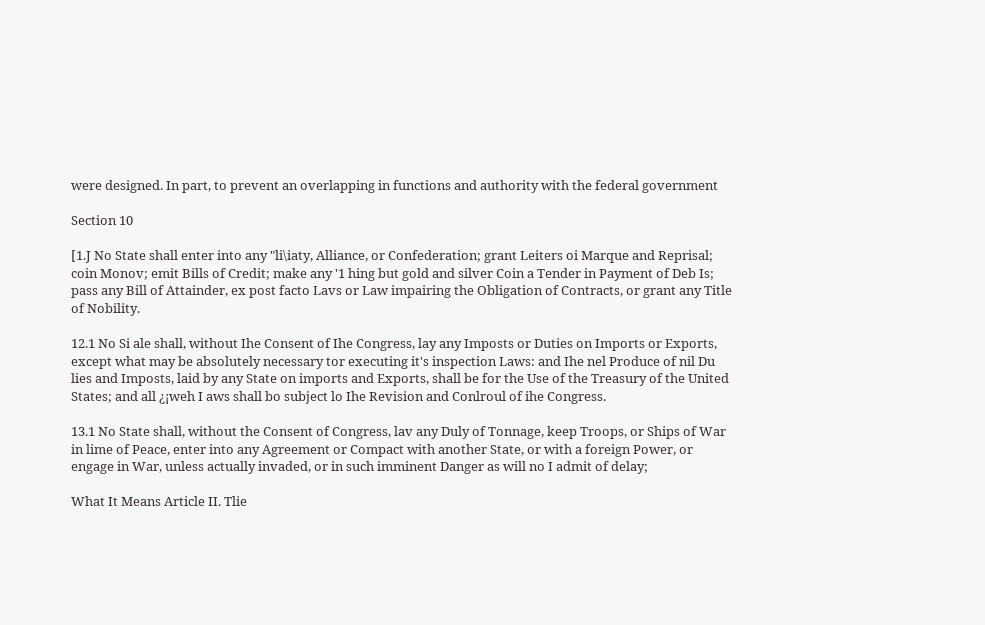were designed. In part, to prevent an overlapping in functions and authority with the federal government

Section 10

[1.J No State shall enter into any "li\iaty, Alliance, or Confederation; grant Leiters oi Marque and Reprisal; coin Monov; emit Bills of Credit; make any '1 hing but gold and silver Coin a Tender in Payment of Deb Is; pass any Bill of Attainder, ex post facto Lavs or Law impairing the Obligation of Contracts, or grant any Title of Nobility.

12.1 No Si ale shall, without Ihe Consent of Ihe Congress, lay any Imposts or Duties on Imports or Exports, except what may be absolutely necessary tor executing it's inspection Laws: and Ihe nel Produce of nil Du lies and Imposts, laid by any State on imports and Exports, shall be for the Use of the Treasury of the United States; and all ¿¡weh I aws shall bo subject lo Ihe Revision and Conlroul of ihe Congress.

13.1 No State shall, without the Consent of Congress, lav any Duly of Tonnage, keep Troops, or Ships of War in lime of Peace, enter into any Agreement or Compact with another State, or with a foreign Power, or engage in War, unless actually invaded, or in such imminent Danger as will no I admit of delay;

What It Means Article II. Tlie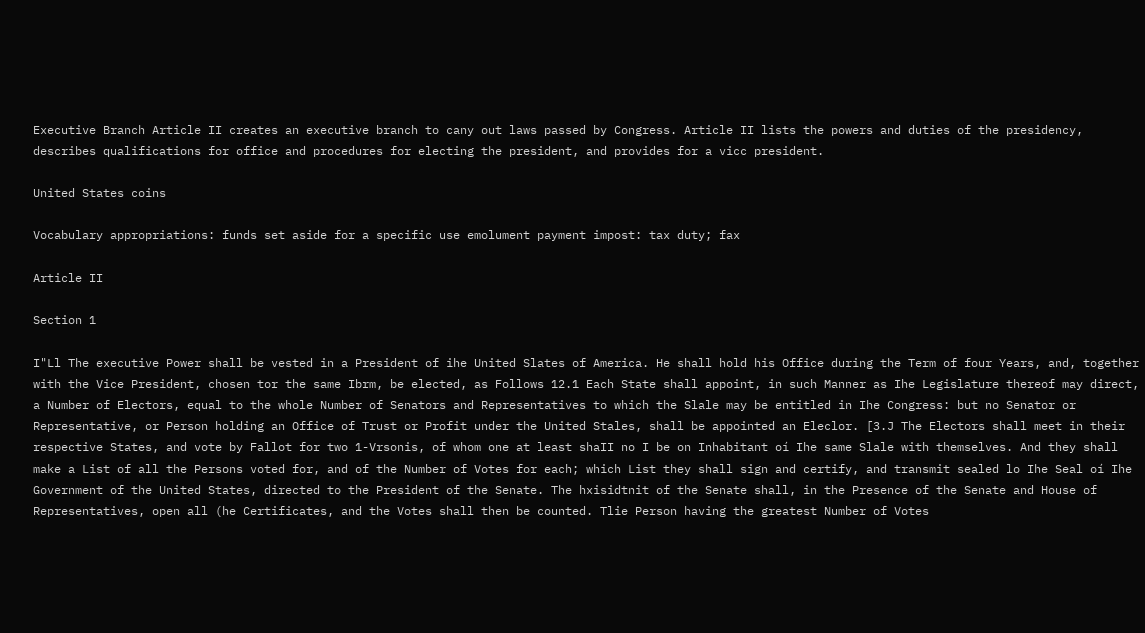Executive Branch Article II creates an executive branch to cany out laws passed by Congress. Article II lists the powers and duties of the presidency, describes qualifications for office and procedures for electing the president, and provides for a vicc president.

United States coins

Vocabulary appropriations: funds set aside for a specific use emolument payment impost: tax duty; fax

Article II

Section 1

I"Ll The executive Power shall be vested in a President of ihe United Slates of America. He shall hold his Office during the Term of four Years, and, together with the Vice President, chosen tor the same Ibrm, be elected, as Follows 12.1 Each State shall appoint, in such Manner as Ihe Legislature thereof may direct, a Number of Electors, equal to the whole Number of Senators and Representatives to which the Slale may be entitled in Ihe Congress: but no Senator or Representative, or Person holding an Office of Trust or Profit under the United Stales, shall be appointed an Eleclor. [3.J The Electors shall meet in their respective States, and vote by Fallot for two 1-Vrsonis, of whom one at least shaII no I be on Inhabitant oí Ihe same Slale with themselves. And they shall make a List of all the Persons voted for, and of the Number of Votes for each; which List they shall sign and certify, and transmit sealed lo Ihe Seal oí Ihe Government of the United States, directed to the President of the Senate. The hxisidtnit of the Senate shall, in the Presence of the Senate and House of Representatives, open all (he Certificates, and the Votes shall then be counted. Tlie Person having the greatest Number of Votes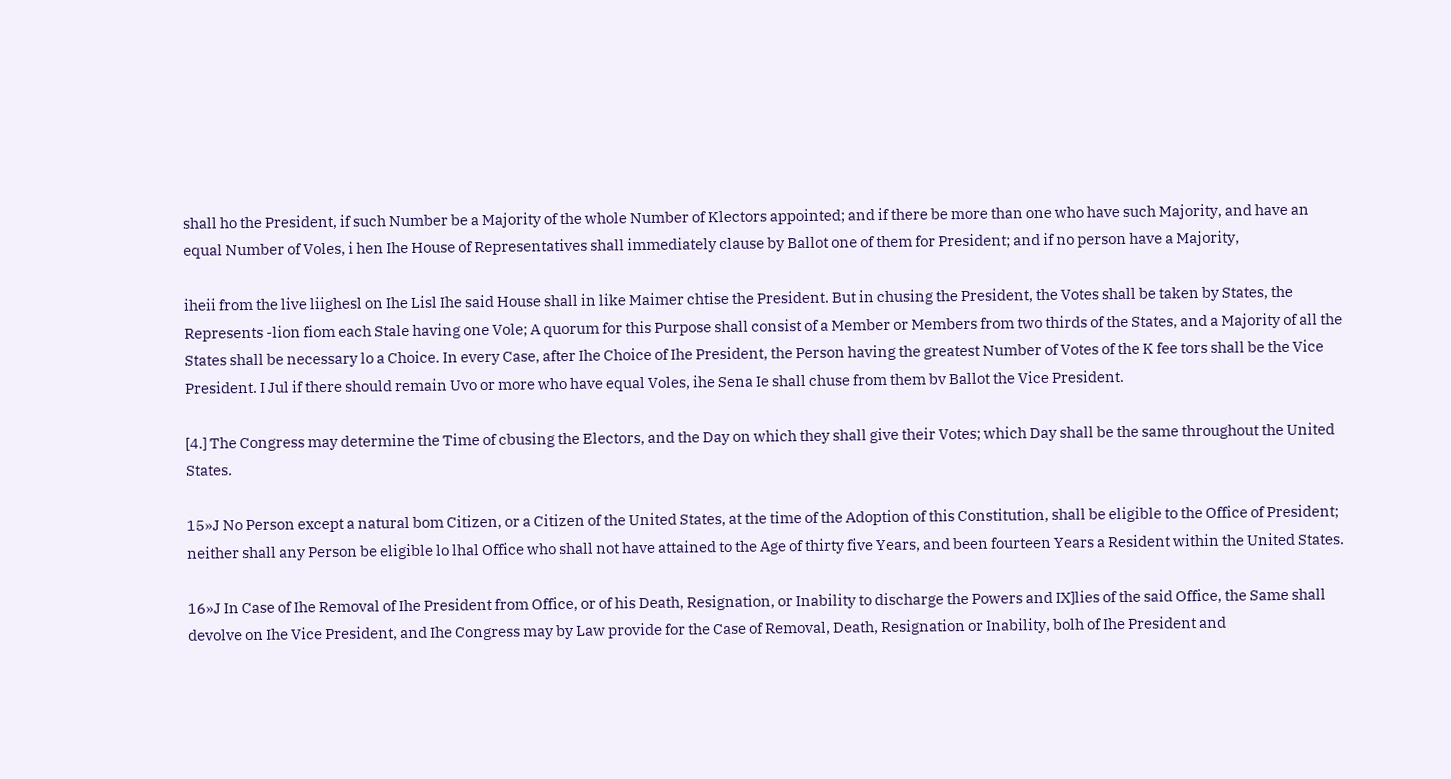shall ho the President, if such Number be a Majority of the whole Number of Klectors appointed; and if there be more than one who have such Majority, and have an equal Number of Voles, i hen Ihe House of Representatives shall immediately clause by Ballot one of them for President; and if no person have a Majority,

iheii from the live liighesl on Ihe Lisl Ihe said House shall in like Maimer chtise the President. But in chusing the President, the Votes shall be taken by States, the Represents -lion fiom each Stale having one Vole; A quorum for this Purpose shall consist of a Member or Members from two thirds of the States, and a Majority of all the States shall be necessary lo a Choice. In every Case, after Ihe Choice of Ihe President, the Person having the greatest Number of Votes of the K fee tors shall be the Vice President. I Jul if there should remain Uvo or more who have equal Voles, ihe Sena Ie shall chuse from them bv Ballot the Vice President.

[4.] The Congress may determine the Time of cbusing the Electors, and the Day on which they shall give their Votes; which Day shall be the same throughout the United States.

15»J No Person except a natural bom Citizen, or a Citizen of the United States, at the time of the Adoption of this Constitution, shall be eligible to the Office of President; neither shall any Person be eligible lo lhal Office who shall not have attained to the Age of thirty five Years, and been fourteen Years a Resident within the United States.

16»J In Case of Ihe Removal of Ihe President from Office, or of his Death, Resignation, or Inability to discharge the Powers and IX]lies of the said Office, the Same shall devolve on Ihe Vice President, and Ihe Congress may by Law provide for the Case of Removal, Death, Resignation or Inability, bolh of Ihe President and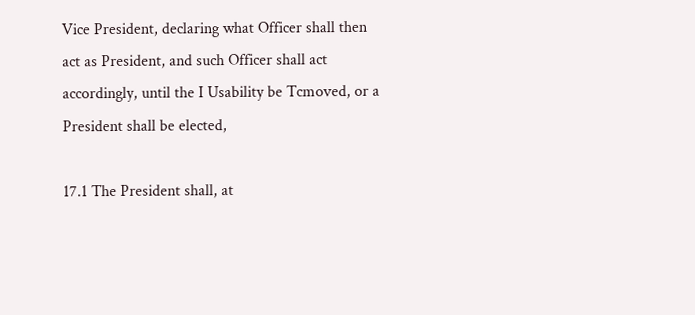Vice President, declaring what Officer shall then act as President, and such Officer shall act accordingly, until the I Usability be Tcmoved, or a President shall be elected,

17.1 The President shall, at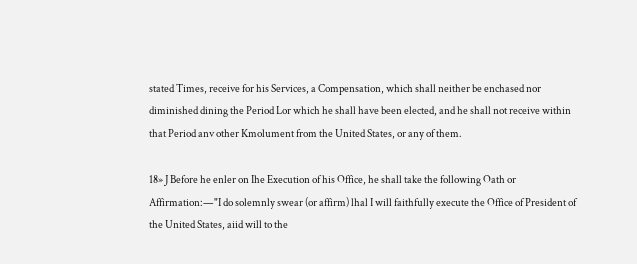stated Times, receive for his Services, a Compensation, which shall neither be enchased nor diminished dining the Period Lor which he shall have been elected, and he shall not receive within that Period anv other Kmolument from the United States, or any of them.

18» J Before he enler on Ihe Execution of his Office, he shall take the following Oath or Affirmation:—"I do solemnly swear (or affirm) lhal I will faithfully execute the Office of President of the United States, aiid will to the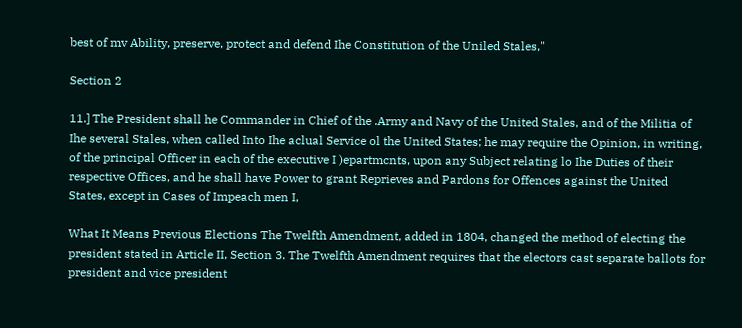best of mv Ability, preserve, protect and defend Ihe Constitution of the Uniled Stales,"

Section 2

11.] The President shall he Commander in Chief of the .Army and Navy of the United Stales, and of the Militia of Ihe several Stales, when called Into Ihe aclual Service ol the United States; he may require the Opinion, in writing, of the principal Officer in each of the executive I )epartmcnts, upon any Subject relating lo Ihe Duties of their respective Offices, and he shall have Power to grant Reprieves and Pardons for Offences against the United States, except in Cases of Impeach men I,

What It Means Previous Elections The Twelfth Amendment, added in 1804, changed the method of electing the president stated in Article II, Section 3. The Twelfth Amendment requires that the electors cast separate ballots for president and vice president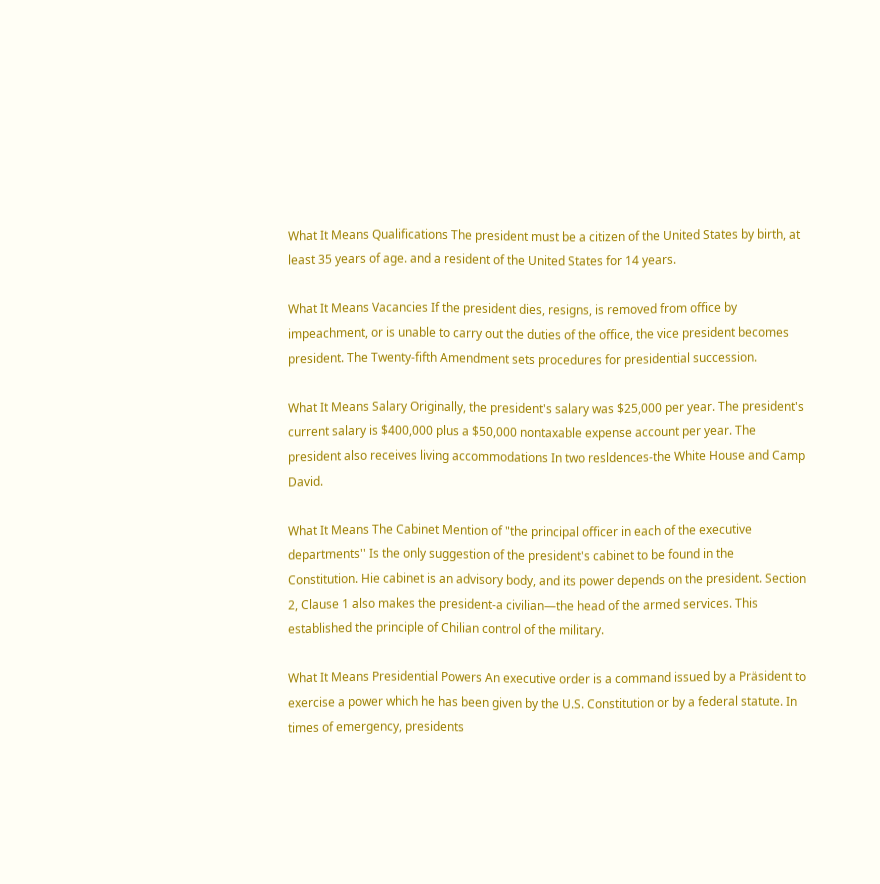What It Means Qualifications The president must be a citizen of the United States by birth, at least 35 years of age. and a resident of the United States for 14 years.

What It Means Vacancies If the president dies, resigns, is removed from office by impeachment, or is unable to carry out the duties of the office, the vice president becomes president. The Twenty-fifth Amendment sets procedures for presidential succession.

What It Means Salary Originally, the president's salary was $25,000 per year. The president's current salary is $400,000 plus a $50,000 nontaxable expense account per year. The president also receives living accommodations In two resldences-the White House and Camp David.

What It Means The Cabinet Mention of "the principal officer in each of the executive departments'' Is the only suggestion of the president's cabinet to be found in the Constitution. Hie cabinet is an advisory body, and its power depends on the president. Section 2, Clause 1 also makes the president-a civilian—the head of the armed services. This established the principle of Chilian control of the military.

What It Means Presidential Powers An executive order is a command issued by a Präsident to exercise a power which he has been given by the U.S. Constitution or by a federal statute. In times of emergency, presidents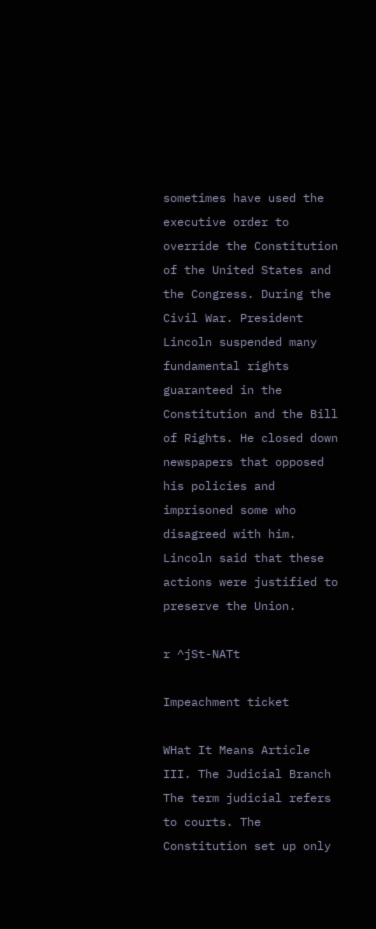sometimes have used the executive order to override the Constitution of the United States and the Congress. During the Civil War. President Lincoln suspended many fundamental rights guaranteed in the Constitution and the Bill of Rights. He closed down newspapers that opposed his policies and imprisoned some who disagreed with him. Lincoln said that these actions were justified to preserve the Union.

r ^jSt-NATt

Impeachment ticket

WHat It Means Article III. The Judicial Branch The term judicial refers to courts. The Constitution set up only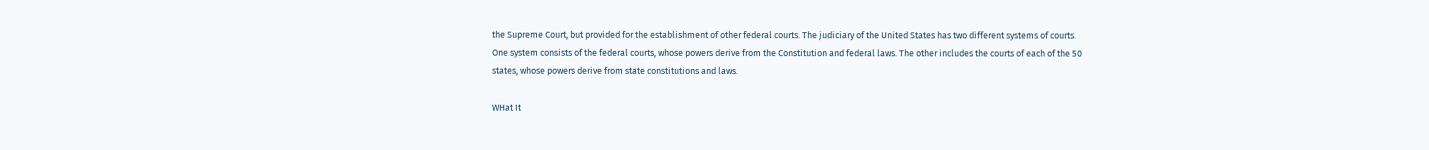the Supreme Court, but provided for the establishment of other federal courts. The judiciary of the United States has two different systems of courts. One system consists of the federal courts, whose powers derive from the Constitution and federal laws. The other includes the courts of each of the 50 states, whose powers derive from state constitutions and laws.

WHat It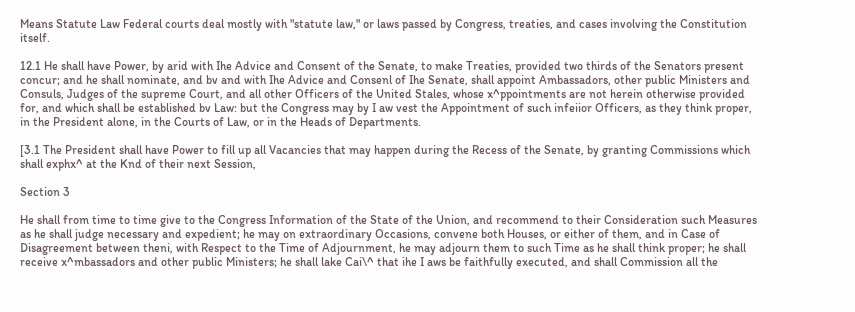Means Statute Law Federal courts deal mostly with "statute law," or laws passed by Congress, treaties, and cases involving the Constitution itself.

12.1 He shall have Power, by arid with Ihe Advice and Consent of the Senate, to make Treaties, provided two thirds of the Senators present concur; and he shall nominate, and bv and with Ihe Advice and Consenl of Ihe Senate, shall appoint Ambassadors, other public Ministers and Consuls, Judges of the supreme Court, and all other Officers of the United Stales, whose x^ppointments are not herein otherwise provided for, and which shall be established bv Law: but the Congress may by I aw vest the Appointment of such infeiior Officers, as they think proper, in the President alone, in the Courts of Law, or in the Heads of Departments.

[3.1 The President shall have Power to fill up all Vacancies that may happen during the Recess of the Senate, by granting Commissions which shall exphx^ at the Knd of their next Session,

Section 3

He shall from time to time give to the Congress Information of the State of the Union, and recommend to their Consideration such Measures as he shall judge necessary and expedient; he may on extraordinary Occasions, convene both Houses, or either of them, and in Case of Disagreement between theni, with Respect to the Time of Adjournment, he may adjourn them to such Time as he shall think proper; he shall receive x^mbassadors and other public Ministers; he shall lake Cai\^ that ihe I aws be faithfully executed, and shall Commission all the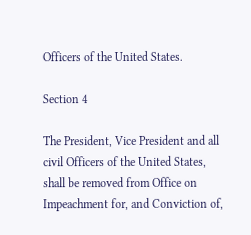Officers of the United States.

Section 4

The President, Vice President and all civil Officers of the United States, shall be removed from Office on Impeachment for, and Conviction of,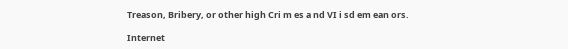Treason, Bribery, or other high Cri m es a nd VI i sd em ean ors.

Internet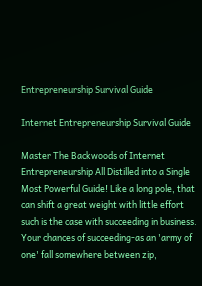Entrepreneurship Survival Guide

Internet Entrepreneurship Survival Guide

Master The Backwoods of Internet Entrepreneurship All Distilled into a Single Most Powerful Guide! Like a long pole, that can shift a great weight with little effort such is the case with succeeding in business. Your chances of succeeding-as an 'army of one' fall somewhere between zip,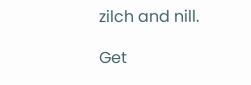zilch and nill.

Get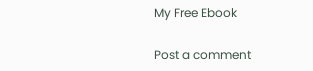My Free Ebook

Post a comment